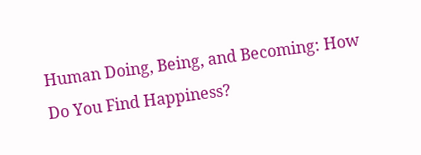Human Doing, Being, and Becoming: How Do You Find Happiness?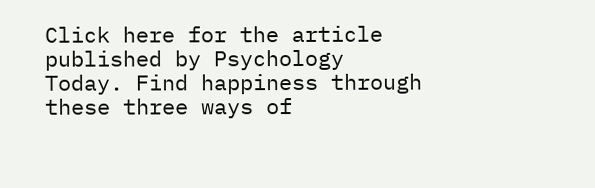Click here for the article published by Psychology Today. Find happiness through these three ways of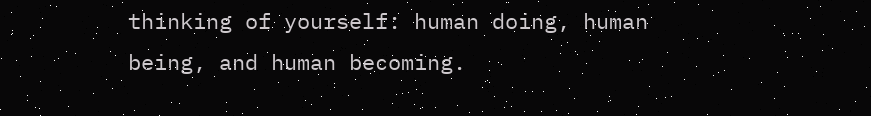thinking of yourself: human doing, human being, and human becoming.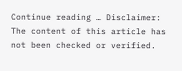Continue reading … Disclaimer: The content of this article has not been checked or verified.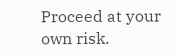Proceed at your own risk.